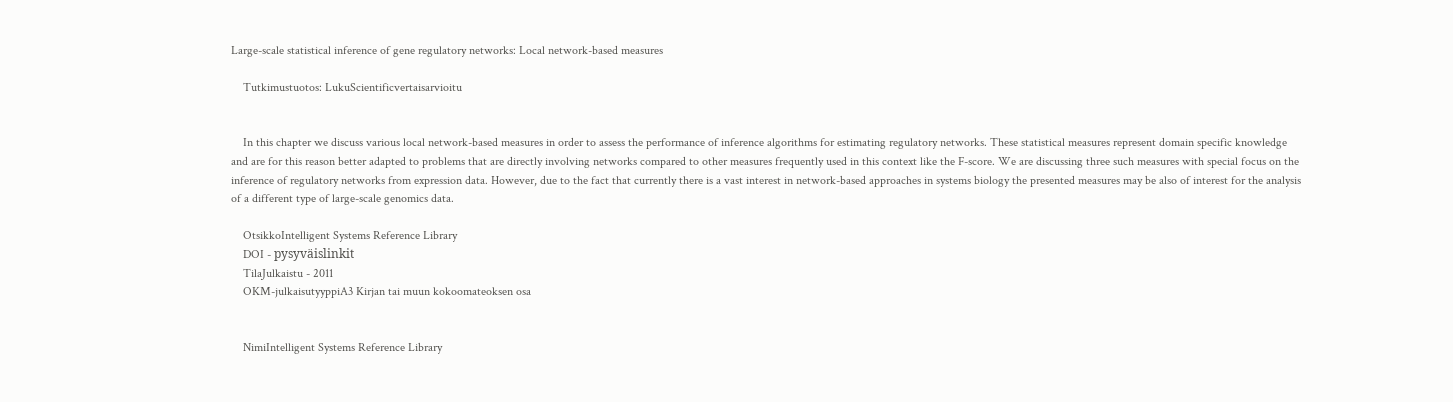Large-scale statistical inference of gene regulatory networks: Local network-based measures

    Tutkimustuotos: LukuScientificvertaisarvioitu


    In this chapter we discuss various local network-based measures in order to assess the performance of inference algorithms for estimating regulatory networks. These statistical measures represent domain specific knowledge and are for this reason better adapted to problems that are directly involving networks compared to other measures frequently used in this context like the F-score. We are discussing three such measures with special focus on the inference of regulatory networks from expression data. However, due to the fact that currently there is a vast interest in network-based approaches in systems biology the presented measures may be also of interest for the analysis of a different type of large-scale genomics data.

    OtsikkoIntelligent Systems Reference Library
    DOI - pysyväislinkit
    TilaJulkaistu - 2011
    OKM-julkaisutyyppiA3 Kirjan tai muun kokoomateoksen osa


    NimiIntelligent Systems Reference Library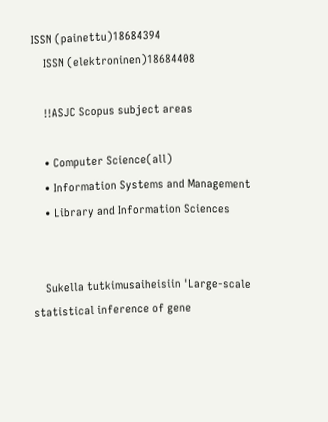ISSN (painettu)18684394
    ISSN (elektroninen)18684408

    !!ASJC Scopus subject areas

    • Computer Science(all)
    • Information Systems and Management
    • Library and Information Sciences


    Sukella tutkimusaiheisiin 'Large-scale statistical inference of gene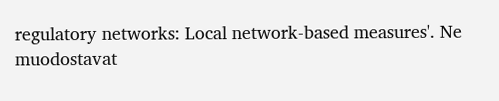regulatory networks: Local network-based measures'. Ne muodostavat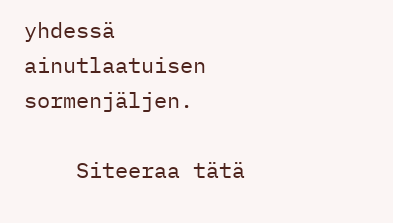yhdessä ainutlaatuisen sormenjäljen.

    Siteeraa tätä